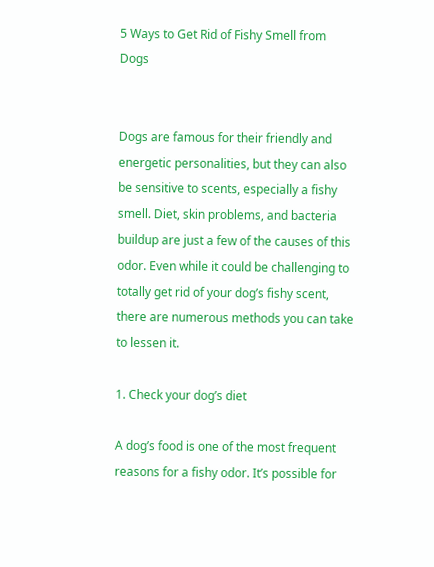5 Ways to Get Rid of Fishy Smell from Dogs


Dogs are famous for their friendly and energetic personalities, but they can also be sensitive to scents, especially a fishy smell. Diet, skin problems, and bacteria buildup are just a few of the causes of this odor. Even while it could be challenging to totally get rid of your dog’s fishy scent, there are numerous methods you can take to lessen it.

1. Check your dog’s diet

A dog’s food is one of the most frequent reasons for a fishy odor. It’s possible for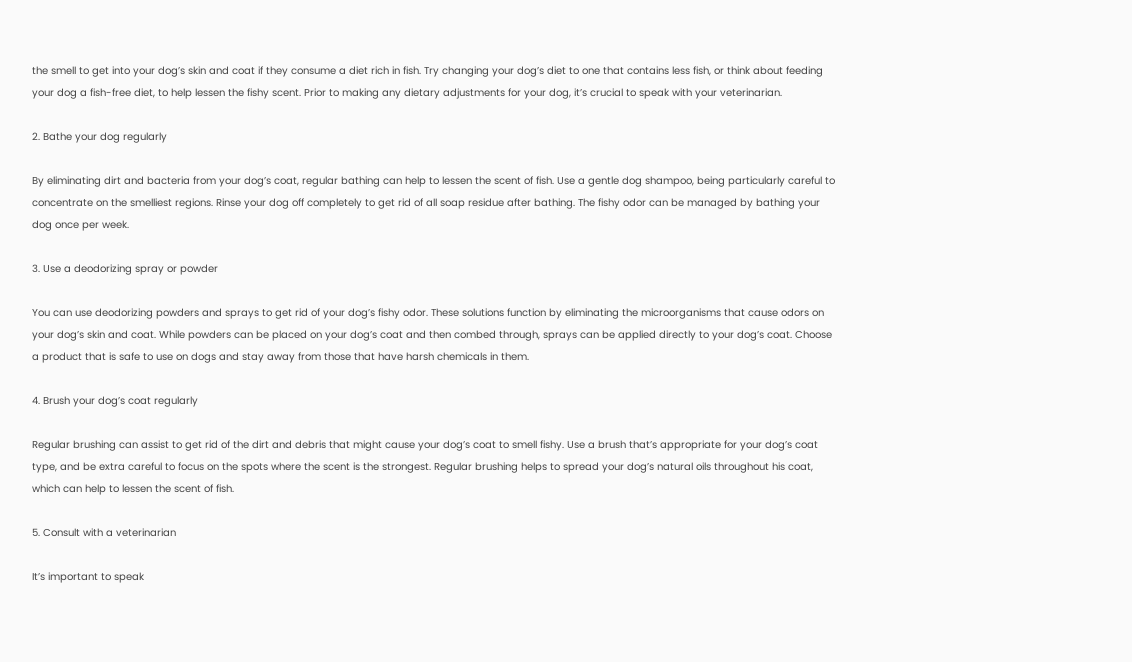the smell to get into your dog’s skin and coat if they consume a diet rich in fish. Try changing your dog’s diet to one that contains less fish, or think about feeding your dog a fish-free diet, to help lessen the fishy scent. Prior to making any dietary adjustments for your dog, it’s crucial to speak with your veterinarian.

2. Bathe your dog regularly

By eliminating dirt and bacteria from your dog’s coat, regular bathing can help to lessen the scent of fish. Use a gentle dog shampoo, being particularly careful to concentrate on the smelliest regions. Rinse your dog off completely to get rid of all soap residue after bathing. The fishy odor can be managed by bathing your dog once per week.

3. Use a deodorizing spray or powder

You can use deodorizing powders and sprays to get rid of your dog’s fishy odor. These solutions function by eliminating the microorganisms that cause odors on your dog’s skin and coat. While powders can be placed on your dog’s coat and then combed through, sprays can be applied directly to your dog’s coat. Choose a product that is safe to use on dogs and stay away from those that have harsh chemicals in them.

4. Brush your dog’s coat regularly

Regular brushing can assist to get rid of the dirt and debris that might cause your dog’s coat to smell fishy. Use a brush that’s appropriate for your dog’s coat type, and be extra careful to focus on the spots where the scent is the strongest. Regular brushing helps to spread your dog’s natural oils throughout his coat, which can help to lessen the scent of fish.

5. Consult with a veterinarian

It’s important to speak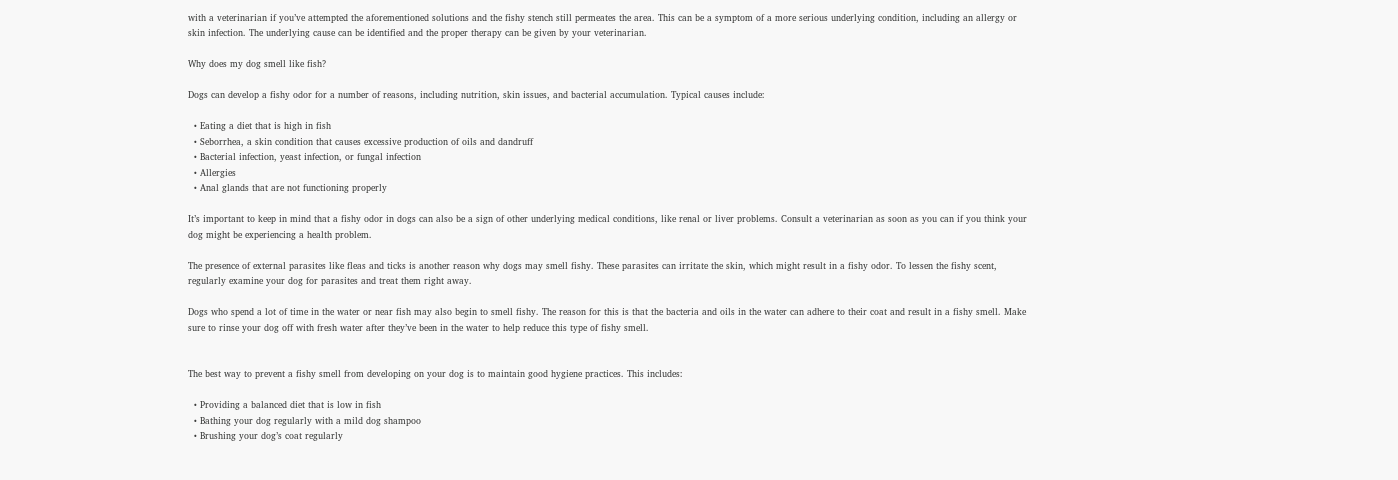with a veterinarian if you’ve attempted the aforementioned solutions and the fishy stench still permeates the area. This can be a symptom of a more serious underlying condition, including an allergy or skin infection. The underlying cause can be identified and the proper therapy can be given by your veterinarian.

Why does my dog smell like fish?

Dogs can develop a fishy odor for a number of reasons, including nutrition, skin issues, and bacterial accumulation. Typical causes include:

  • Eating a diet that is high in fish
  • Seborrhea, a skin condition that causes excessive production of oils and dandruff
  • Bacterial infection, yeast infection, or fungal infection
  • Allergies
  • Anal glands that are not functioning properly

It’s important to keep in mind that a fishy odor in dogs can also be a sign of other underlying medical conditions, like renal or liver problems. Consult a veterinarian as soon as you can if you think your dog might be experiencing a health problem.

The presence of external parasites like fleas and ticks is another reason why dogs may smell fishy. These parasites can irritate the skin, which might result in a fishy odor. To lessen the fishy scent, regularly examine your dog for parasites and treat them right away.

Dogs who spend a lot of time in the water or near fish may also begin to smell fishy. The reason for this is that the bacteria and oils in the water can adhere to their coat and result in a fishy smell. Make sure to rinse your dog off with fresh water after they’ve been in the water to help reduce this type of fishy smell.


The best way to prevent a fishy smell from developing on your dog is to maintain good hygiene practices. This includes:

  • Providing a balanced diet that is low in fish
  • Bathing your dog regularly with a mild dog shampoo
  • Brushing your dog’s coat regularly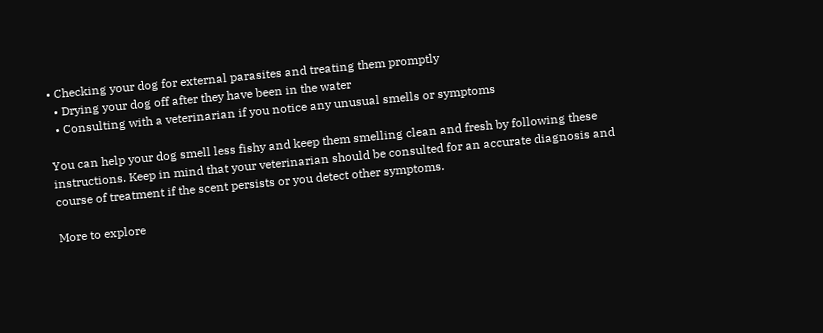• Checking your dog for external parasites and treating them promptly
  • Drying your dog off after they have been in the water
  • Consulting with a veterinarian if you notice any unusual smells or symptoms

You can help your dog smell less fishy and keep them smelling clean and fresh by following these instructions. Keep in mind that your veterinarian should be consulted for an accurate diagnosis and course of treatment if the scent persists or you detect other symptoms.

More to explore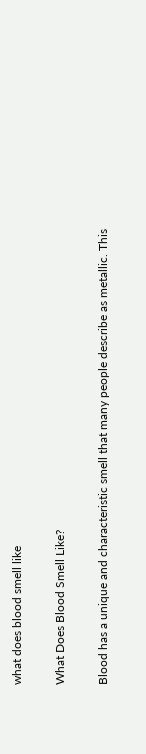what does blood smell like

What Does Blood Smell Like?

Blood has a unique and characteristic smell that many people describe as metallic. This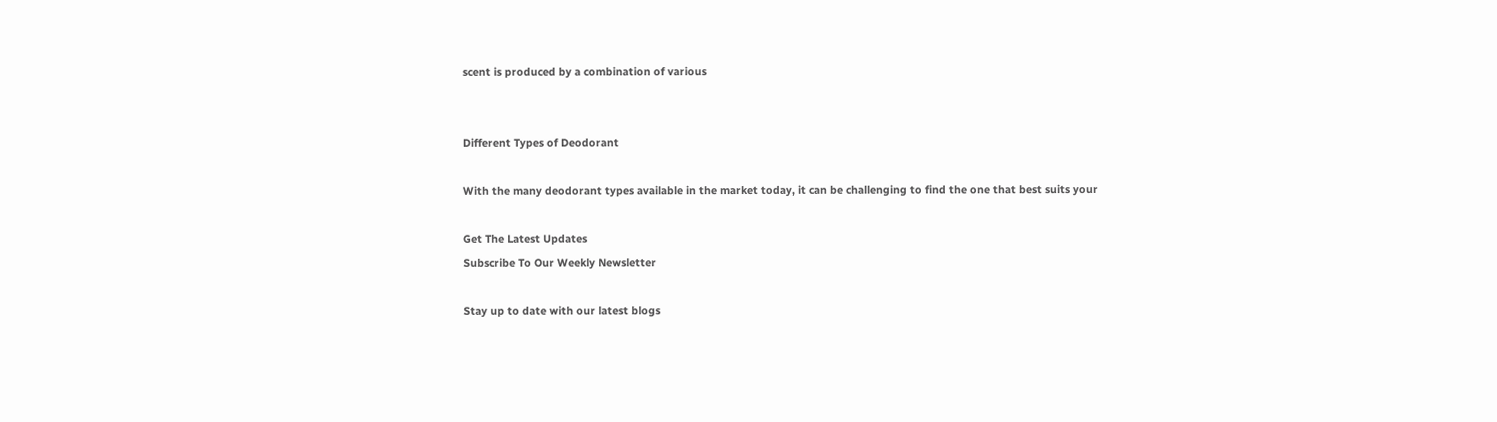scent is produced by a combination of various


Different Types of Deodorant

With the many deodorant types available in the market today, it can be challenging to find the one that best suits your

Get The Latest Updates
Subscribe To Our Weekly Newsletter

Stay up to date with our latest blogs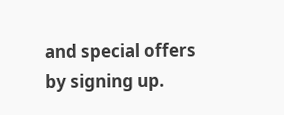and special offers by signing up.